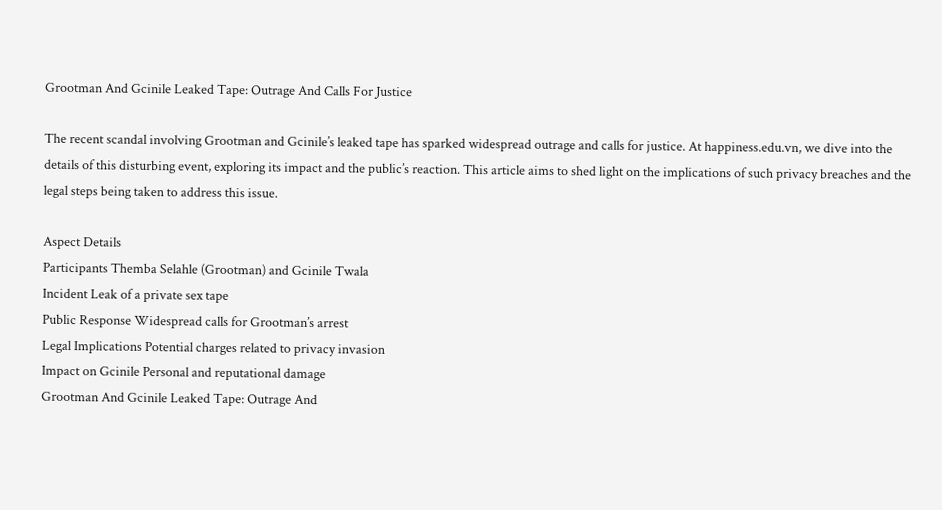Grootman And Gcinile Leaked Tape: Outrage And Calls For Justice

The recent scandal involving Grootman and Gcinile’s leaked tape has sparked widespread outrage and calls for justice. At happiness.edu.vn, we dive into the details of this disturbing event, exploring its impact and the public’s reaction. This article aims to shed light on the implications of such privacy breaches and the legal steps being taken to address this issue.

Aspect Details
Participants Themba Selahle (Grootman) and Gcinile Twala
Incident Leak of a private sex tape
Public Response Widespread calls for Grootman’s arrest
Legal Implications Potential charges related to privacy invasion
Impact on Gcinile Personal and reputational damage
Grootman And Gcinile Leaked Tape: Outrage And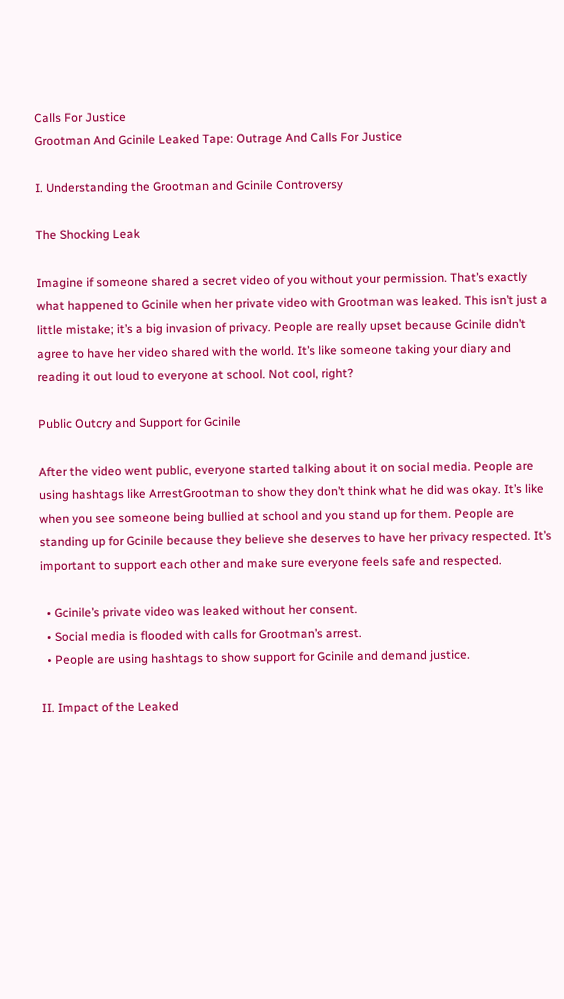Calls For Justice
Grootman And Gcinile Leaked Tape: Outrage And Calls For Justice

I. Understanding the Grootman and Gcinile Controversy

The Shocking Leak

Imagine if someone shared a secret video of you without your permission. That’s exactly what happened to Gcinile when her private video with Grootman was leaked. This isn’t just a little mistake; it’s a big invasion of privacy. People are really upset because Gcinile didn’t agree to have her video shared with the world. It’s like someone taking your diary and reading it out loud to everyone at school. Not cool, right?

Public Outcry and Support for Gcinile

After the video went public, everyone started talking about it on social media. People are using hashtags like ArrestGrootman to show they don’t think what he did was okay. It’s like when you see someone being bullied at school and you stand up for them. People are standing up for Gcinile because they believe she deserves to have her privacy respected. It’s important to support each other and make sure everyone feels safe and respected.

  • Gcinile’s private video was leaked without her consent.
  • Social media is flooded with calls for Grootman’s arrest.
  • People are using hashtags to show support for Gcinile and demand justice.

II. Impact of the Leaked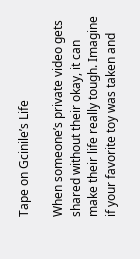Tape on Gcinile’s Life

When someone’s private video gets shared without their okay, it can make their life really tough. Imagine if your favorite toy was taken and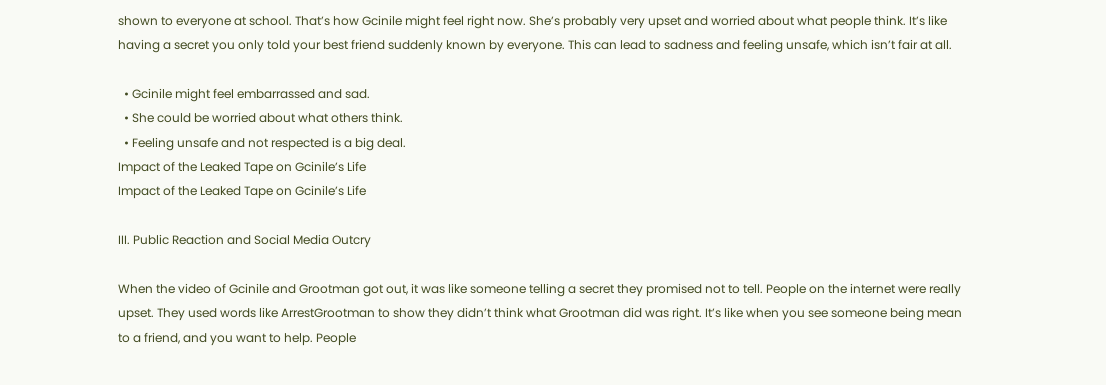shown to everyone at school. That’s how Gcinile might feel right now. She’s probably very upset and worried about what people think. It’s like having a secret you only told your best friend suddenly known by everyone. This can lead to sadness and feeling unsafe, which isn’t fair at all.

  • Gcinile might feel embarrassed and sad.
  • She could be worried about what others think.
  • Feeling unsafe and not respected is a big deal.
Impact of the Leaked Tape on Gcinile’s Life
Impact of the Leaked Tape on Gcinile’s Life

III. Public Reaction and Social Media Outcry

When the video of Gcinile and Grootman got out, it was like someone telling a secret they promised not to tell. People on the internet were really upset. They used words like ArrestGrootman to show they didn’t think what Grootman did was right. It’s like when you see someone being mean to a friend, and you want to help. People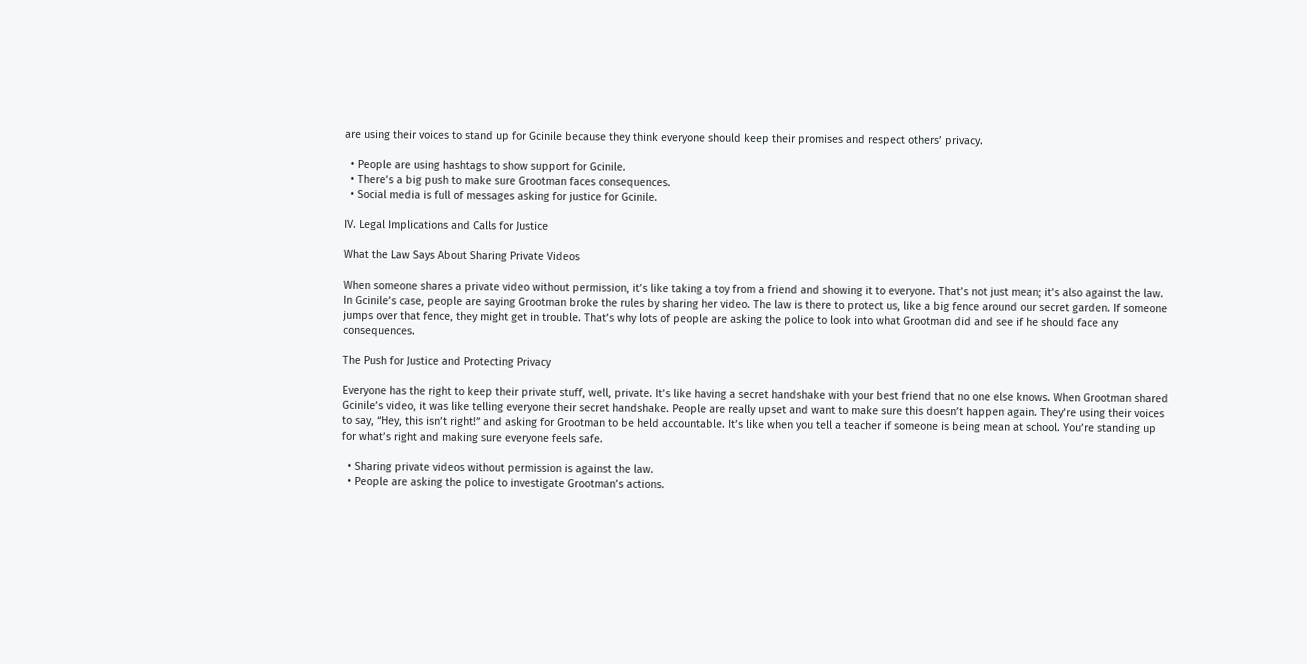are using their voices to stand up for Gcinile because they think everyone should keep their promises and respect others’ privacy.

  • People are using hashtags to show support for Gcinile.
  • There’s a big push to make sure Grootman faces consequences.
  • Social media is full of messages asking for justice for Gcinile.

IV. Legal Implications and Calls for Justice

What the Law Says About Sharing Private Videos

When someone shares a private video without permission, it’s like taking a toy from a friend and showing it to everyone. That’s not just mean; it’s also against the law. In Gcinile’s case, people are saying Grootman broke the rules by sharing her video. The law is there to protect us, like a big fence around our secret garden. If someone jumps over that fence, they might get in trouble. That’s why lots of people are asking the police to look into what Grootman did and see if he should face any consequences.

The Push for Justice and Protecting Privacy

Everyone has the right to keep their private stuff, well, private. It’s like having a secret handshake with your best friend that no one else knows. When Grootman shared Gcinile’s video, it was like telling everyone their secret handshake. People are really upset and want to make sure this doesn’t happen again. They’re using their voices to say, “Hey, this isn’t right!” and asking for Grootman to be held accountable. It’s like when you tell a teacher if someone is being mean at school. You’re standing up for what’s right and making sure everyone feels safe.

  • Sharing private videos without permission is against the law.
  • People are asking the police to investigate Grootman’s actions.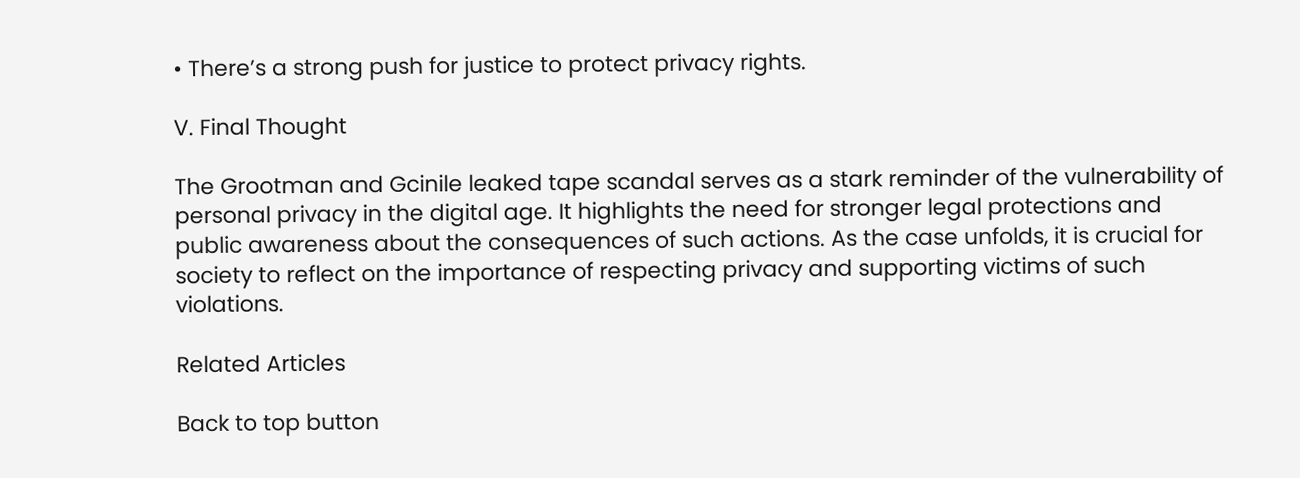• There’s a strong push for justice to protect privacy rights.

V. Final Thought

The Grootman and Gcinile leaked tape scandal serves as a stark reminder of the vulnerability of personal privacy in the digital age. It highlights the need for stronger legal protections and public awareness about the consequences of such actions. As the case unfolds, it is crucial for society to reflect on the importance of respecting privacy and supporting victims of such violations.

Related Articles

Back to top button